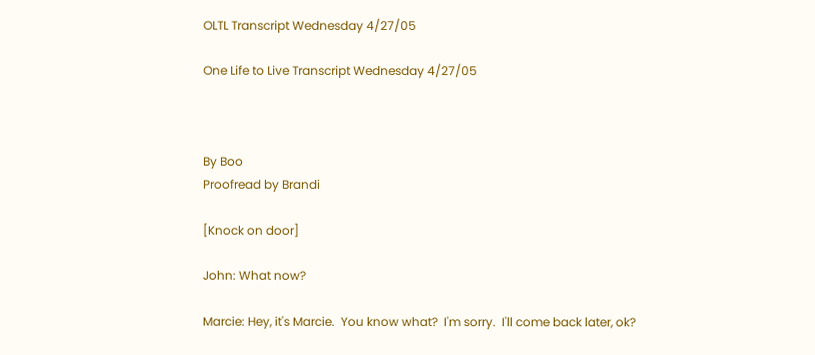OLTL Transcript Wednesday 4/27/05

One Life to Live Transcript Wednesday 4/27/05



By Boo
Proofread by Brandi

[Knock on door]

John: What now?

Marcie: Hey, it's Marcie.  You know what?  I'm sorry.  I'll come back later, ok?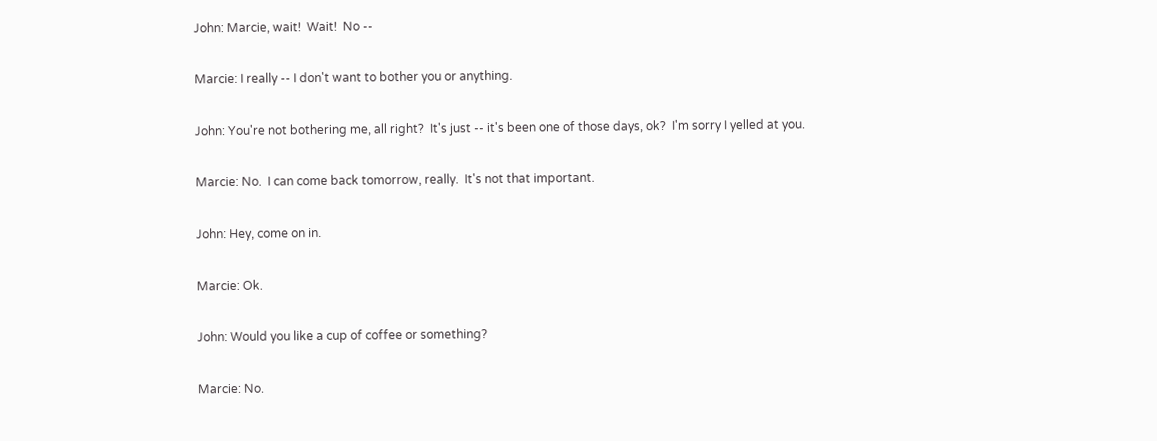John: Marcie, wait!  Wait!  No --

Marcie: I really -- I don't want to bother you or anything.

John: You're not bothering me, all right?  It's just -- it's been one of those days, ok?  I'm sorry I yelled at you.

Marcie: No.  I can come back tomorrow, really.  It's not that important.

John: Hey, come on in.

Marcie: Ok.

John: Would you like a cup of coffee or something?

Marcie: No.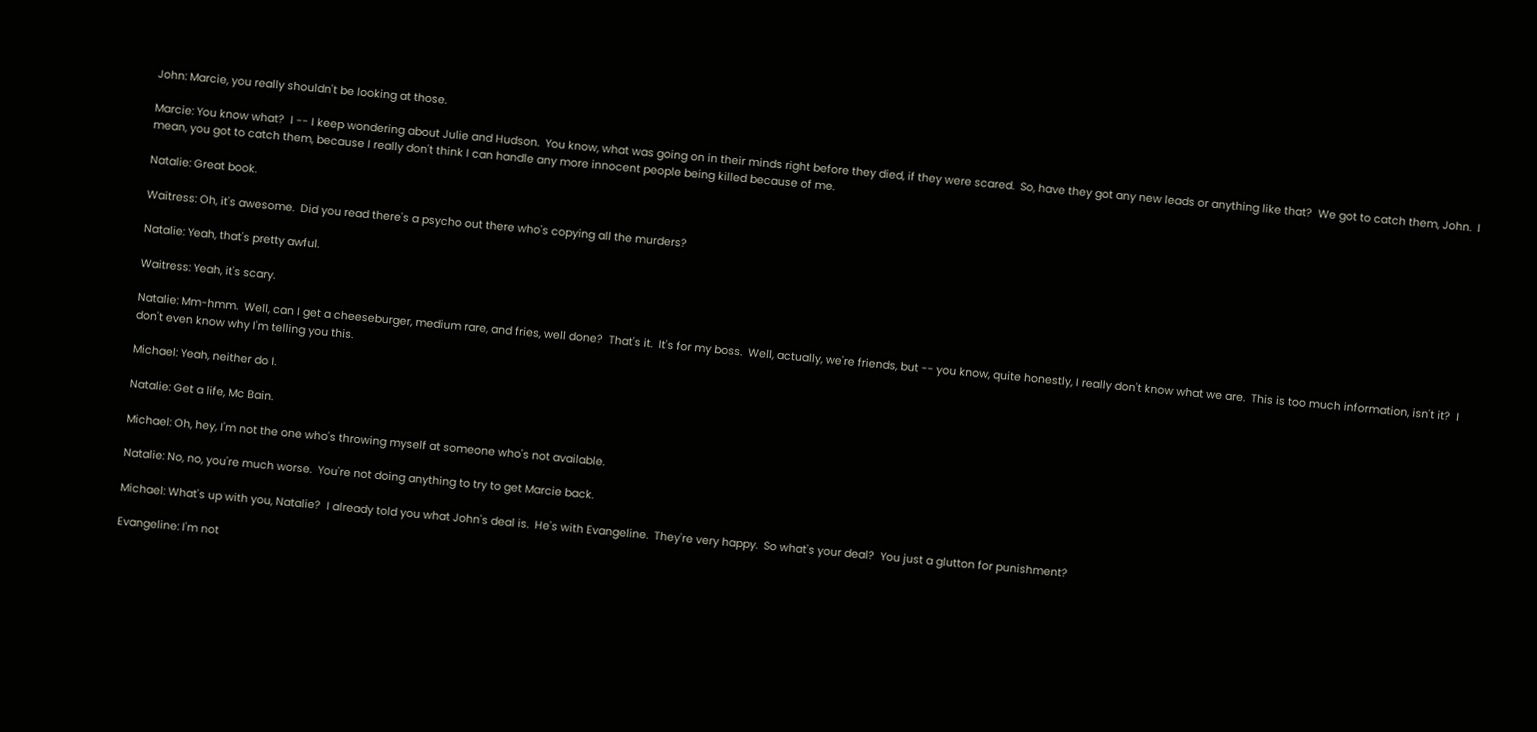John: Marcie, you really shouldn't be looking at those.

Marcie: You know what?  I -- I keep wondering about Julie and Hudson.  You know, what was going on in their minds right before they died, if they were scared.  So, have they got any new leads or anything like that?  We got to catch them, John.  I mean, you got to catch them, because I really don't think I can handle any more innocent people being killed because of me.

Natalie: Great book.

Waitress: Oh, it's awesome.  Did you read there's a psycho out there who's copying all the murders?

Natalie: Yeah, that's pretty awful.

Waitress: Yeah, it's scary.

Natalie: Mm-hmm.  Well, can I get a cheeseburger, medium rare, and fries, well done?  That's it.  It's for my boss.  Well, actually, we're friends, but -- you know, quite honestly, I really don't know what we are.  This is too much information, isn't it?  I don't even know why I'm telling you this.

Michael: Yeah, neither do I.

Natalie: Get a life, Mc Bain.

Michael: Oh, hey, I'm not the one who's throwing myself at someone who's not available.

Natalie: No, no, you're much worse.  You're not doing anything to try to get Marcie back.

Michael: What's up with you, Natalie?  I already told you what John's deal is.  He's with Evangeline.  They're very happy.  So what's your deal?  You just a glutton for punishment?

Evangeline: I'm not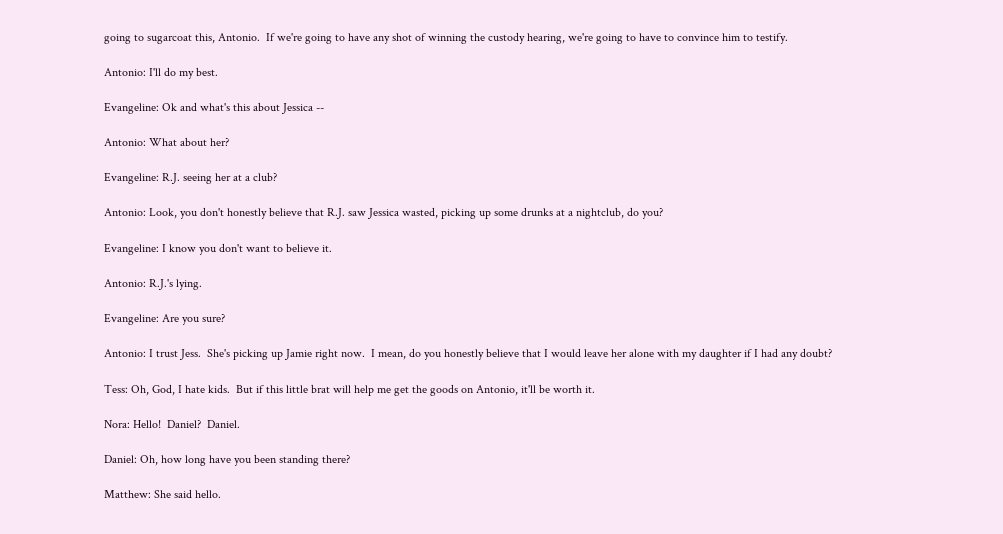going to sugarcoat this, Antonio.  If we're going to have any shot of winning the custody hearing, we're going to have to convince him to testify.

Antonio: I'll do my best.

Evangeline: Ok and what's this about Jessica --

Antonio: What about her?

Evangeline: R.J. seeing her at a club?

Antonio: Look, you don't honestly believe that R.J. saw Jessica wasted, picking up some drunks at a nightclub, do you?

Evangeline: I know you don't want to believe it.

Antonio: R.J.'s lying.

Evangeline: Are you sure?

Antonio: I trust Jess.  She's picking up Jamie right now.  I mean, do you honestly believe that I would leave her alone with my daughter if I had any doubt?

Tess: Oh, God, I hate kids.  But if this little brat will help me get the goods on Antonio, it'll be worth it.

Nora: Hello!  Daniel?  Daniel.

Daniel: Oh, how long have you been standing there?

Matthew: She said hello.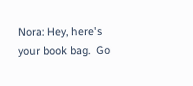Nora: Hey, here's your book bag.  Go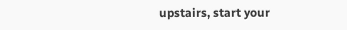upstairs, start your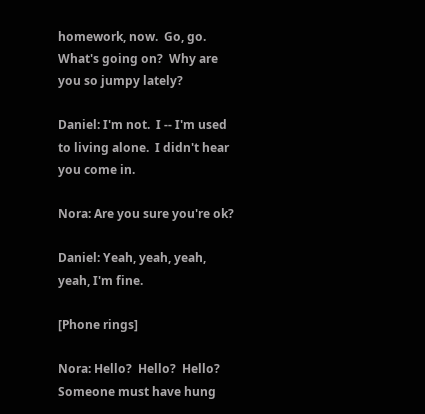homework, now.  Go, go.  What's going on?  Why are you so jumpy lately?

Daniel: I'm not.  I -- I'm used to living alone.  I didn't hear you come in.

Nora: Are you sure you're ok?

Daniel: Yeah, yeah, yeah, yeah, I'm fine.

[Phone rings]

Nora: Hello?  Hello?  Hello?  Someone must have hung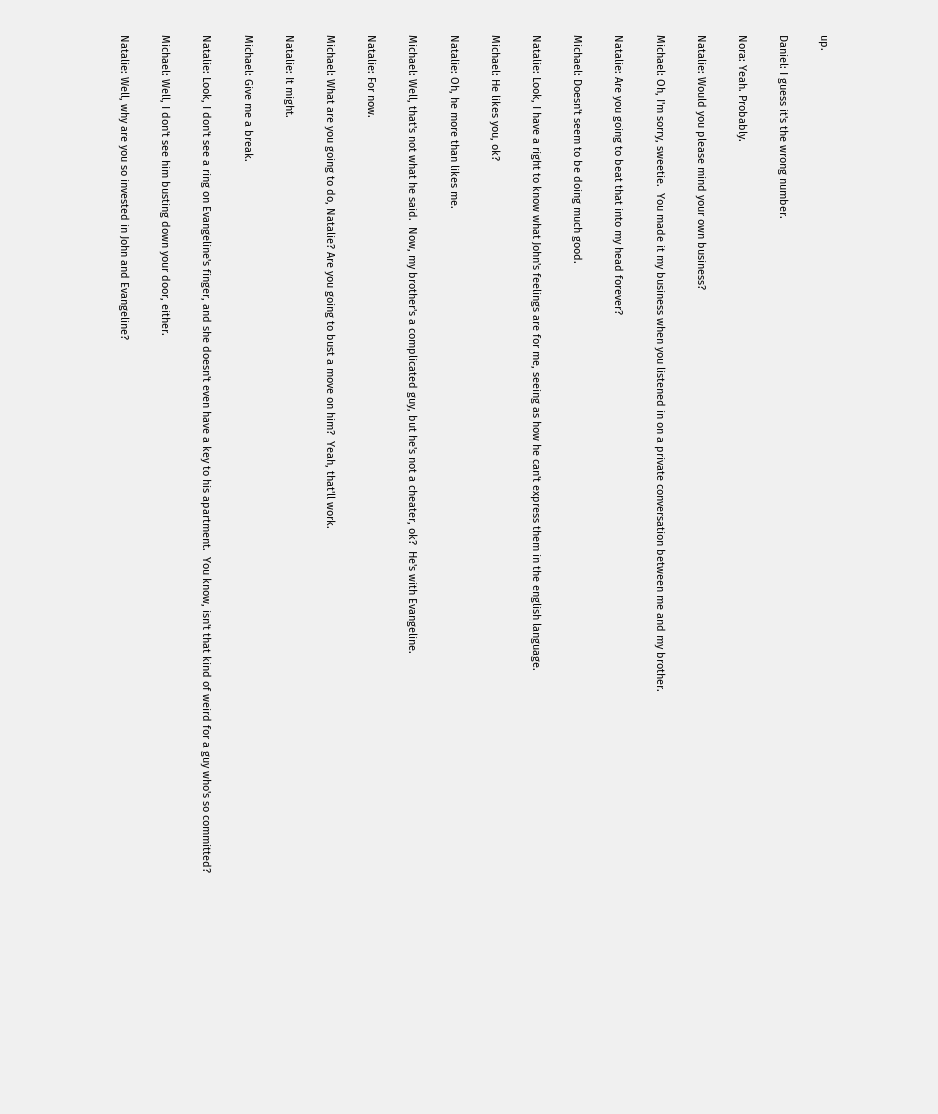up.

Daniel: I guess it's the wrong number.

Nora: Yeah. Probably.

Natalie: Would you please mind your own business?

Michael: Oh, I'm sorry, sweetie.  You made it my business when you listened in on a private conversation between me and my brother.

Natalie: Are you going to beat that into my head forever?

Michael: Doesn't seem to be doing much good.

Natalie: Look, I have a right to know what John's feelings are for me, seeing as how he can't express them in the english language.

Michael: He likes you, ok?

Natalie: Oh, he more than likes me.

Michael: Well, that's not what he said.  Now, my brother's a complicated guy, but he's not a cheater, ok?  He's with Evangeline.

Natalie: For now.

Michael: What are you going to do, Natalie? Are you going to bust a move on him?  Yeah, that'll work.

Natalie: It might.

Michael: Give me a break.

Natalie: Look, I don't see a ring on Evangeline's finger, and she doesn't even have a key to his apartment.  You know, isn't that kind of weird for a guy who's so committed?

Michael: Well, I don't see him busting down your door, either.

Natalie: Well, why are you so invested in John and Evangeline?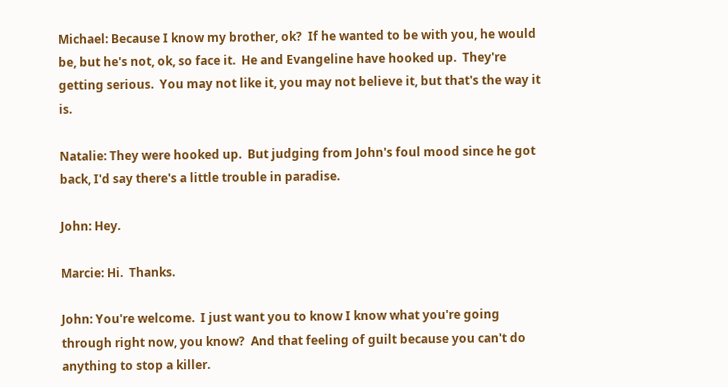Michael: Because I know my brother, ok?  If he wanted to be with you, he would be, but he's not, ok, so face it.  He and Evangeline have hooked up.  They're getting serious.  You may not like it, you may not believe it, but that's the way it is.

Natalie: They were hooked up.  But judging from John's foul mood since he got back, I'd say there's a little trouble in paradise.

John: Hey.

Marcie: Hi.  Thanks.

John: You're welcome.  I just want you to know I know what you're going through right now, you know?  And that feeling of guilt because you can't do anything to stop a killer.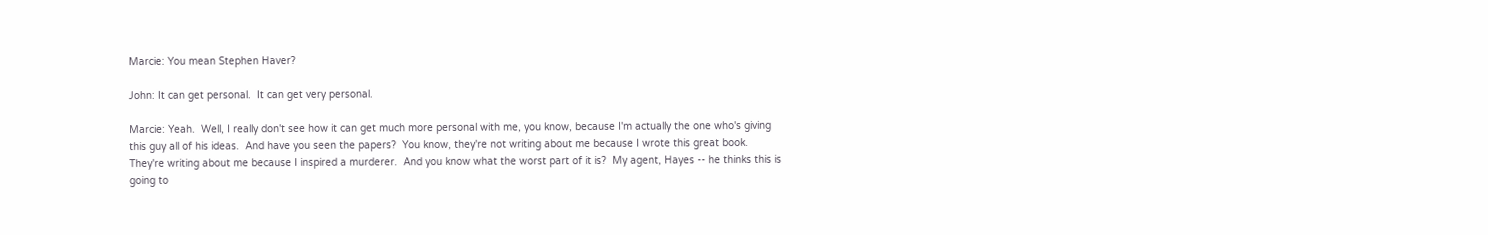Marcie: You mean Stephen Haver?

John: It can get personal.  It can get very personal.

Marcie: Yeah.  Well, I really don't see how it can get much more personal with me, you know, because I'm actually the one who's giving this guy all of his ideas.  And have you seen the papers?  You know, they're not writing about me because I wrote this great book.  They're writing about me because I inspired a murderer.  And you know what the worst part of it is?  My agent, Hayes -- he thinks this is going to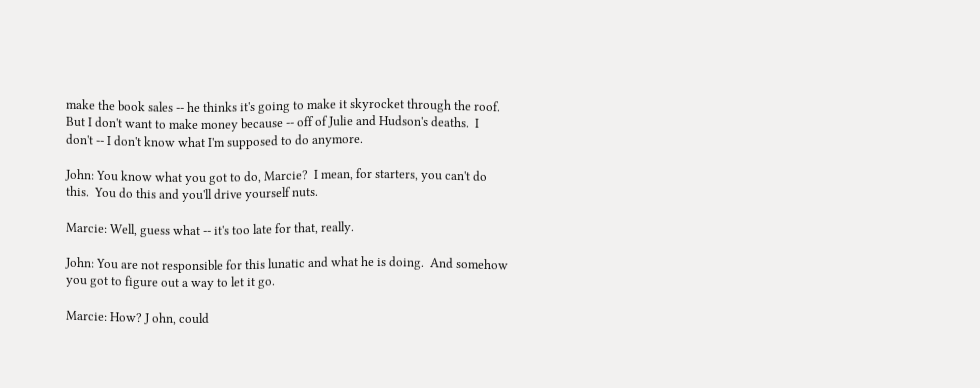make the book sales -- he thinks it's going to make it skyrocket through the roof.  But I don't want to make money because -- off of Julie and Hudson's deaths.  I don't -- I don't know what I'm supposed to do anymore.

John: You know what you got to do, Marcie?  I mean, for starters, you can't do this.  You do this and you'll drive yourself nuts.

Marcie: Well, guess what -- it's too late for that, really.

John: You are not responsible for this lunatic and what he is doing.  And somehow you got to figure out a way to let it go.

Marcie: How? J ohn, could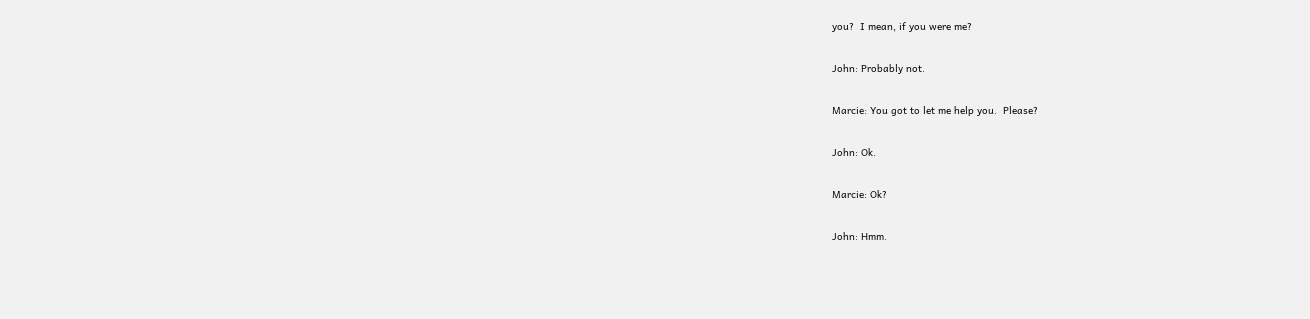you?  I mean, if you were me?

John: Probably not.

Marcie: You got to let me help you.  Please?

John: Ok.

Marcie: Ok?

John: Hmm.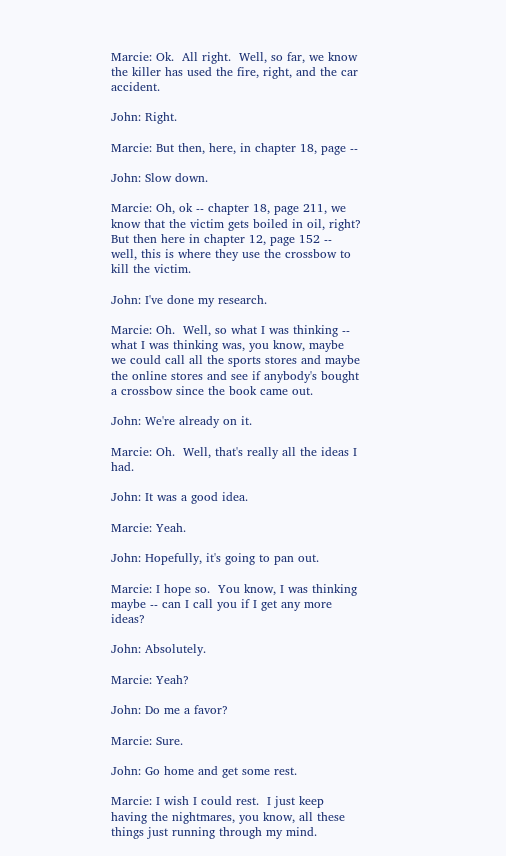Marcie: Ok.  All right.  Well, so far, we know the killer has used the fire, right, and the car accident.

John: Right.

Marcie: But then, here, in chapter 18, page --

John: Slow down.

Marcie: Oh, ok -- chapter 18, page 211, we know that the victim gets boiled in oil, right?  But then here in chapter 12, page 152 -- well, this is where they use the crossbow to kill the victim.

John: I've done my research.

Marcie: Oh.  Well, so what I was thinking -- what I was thinking was, you know, maybe we could call all the sports stores and maybe the online stores and see if anybody's bought a crossbow since the book came out.

John: We're already on it.

Marcie: Oh.  Well, that's really all the ideas I had.

John: It was a good idea.

Marcie: Yeah.

John: Hopefully, it's going to pan out.

Marcie: I hope so.  You know, I was thinking maybe -- can I call you if I get any more ideas?

John: Absolutely.

Marcie: Yeah?

John: Do me a favor?

Marcie: Sure.

John: Go home and get some rest.

Marcie: I wish I could rest.  I just keep having the nightmares, you know, all these things just running through my mind.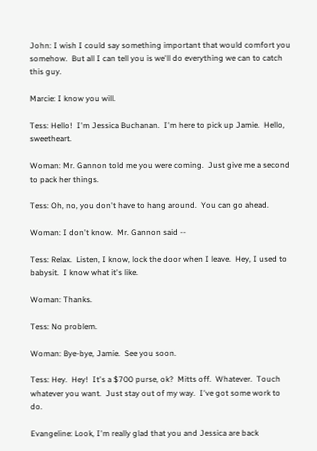John: I wish I could say something important that would comfort you somehow.  But all I can tell you is we'll do everything we can to catch this guy.

Marcie: I know you will.

Tess: Hello!  I'm Jessica Buchanan.  I'm here to pick up Jamie.  Hello, sweetheart.

Woman: Mr. Gannon told me you were coming.  Just give me a second to pack her things.

Tess: Oh, no, you don't have to hang around.  You can go ahead.

Woman: I don't know.  Mr. Gannon said --

Tess: Relax.  Listen, I know, lock the door when I leave.  Hey, I used to babysit.  I know what it's like.

Woman: Thanks.

Tess: No problem.

Woman: Bye-bye, Jamie.  See you soon.

Tess: Hey.  Hey!  It's a $700 purse, ok?  Mitts off.  Whatever.  Touch whatever you want.  Just stay out of my way.  I've got some work to do.

Evangeline: Look, I'm really glad that you and Jessica are back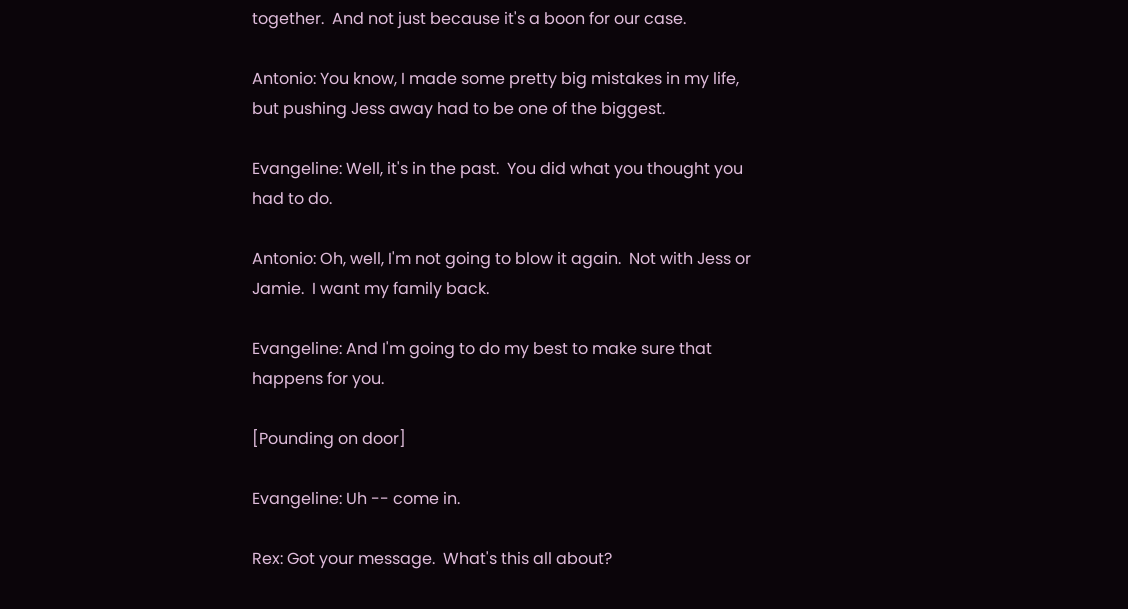together.  And not just because it's a boon for our case.

Antonio: You know, I made some pretty big mistakes in my life, but pushing Jess away had to be one of the biggest.

Evangeline: Well, it's in the past.  You did what you thought you had to do.

Antonio: Oh, well, I'm not going to blow it again.  Not with Jess or Jamie.  I want my family back.

Evangeline: And I'm going to do my best to make sure that happens for you.

[Pounding on door]

Evangeline: Uh -- come in.

Rex: Got your message.  What's this all about?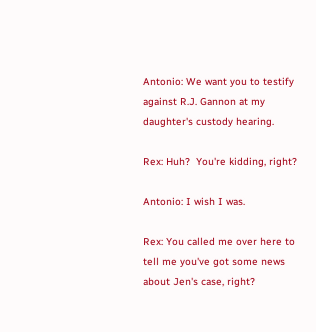Antonio: We want you to testify against R.J. Gannon at my daughter's custody hearing.

Rex: Huh?  You're kidding, right?

Antonio: I wish I was.

Rex: You called me over here to tell me you've got some news about Jen's case, right?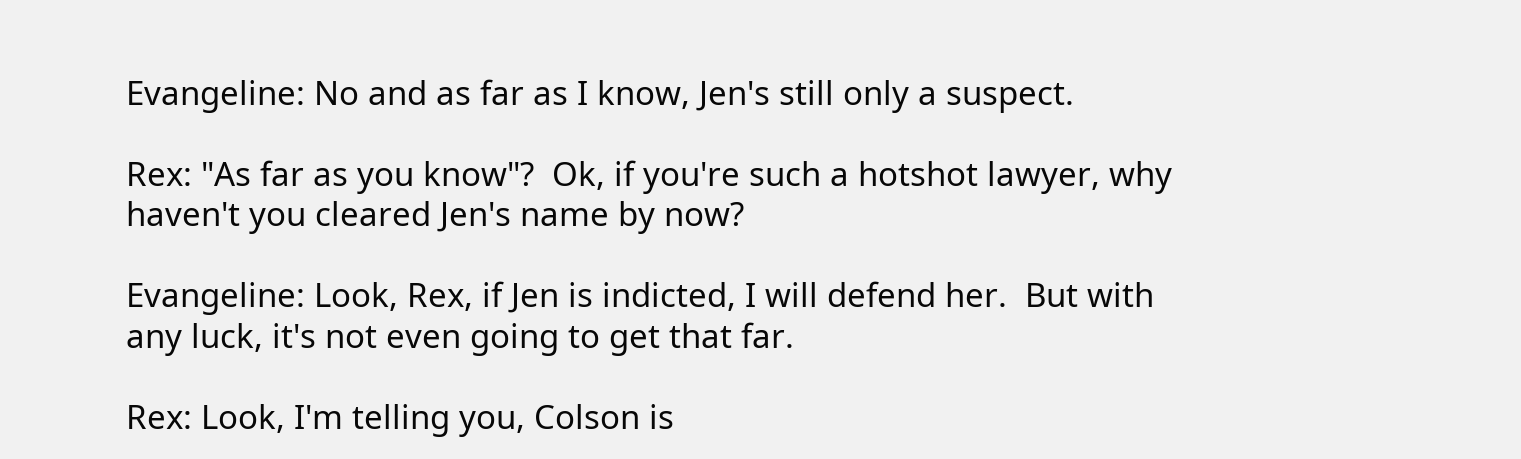Evangeline: No and as far as I know, Jen's still only a suspect.

Rex: "As far as you know"?  Ok, if you're such a hotshot lawyer, why haven't you cleared Jen's name by now?

Evangeline: Look, Rex, if Jen is indicted, I will defend her.  But with any luck, it's not even going to get that far.

Rex: Look, I'm telling you, Colson is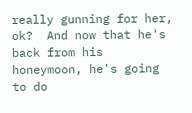really gunning for her, ok?  And now that he's back from his honeymoon, he's going to do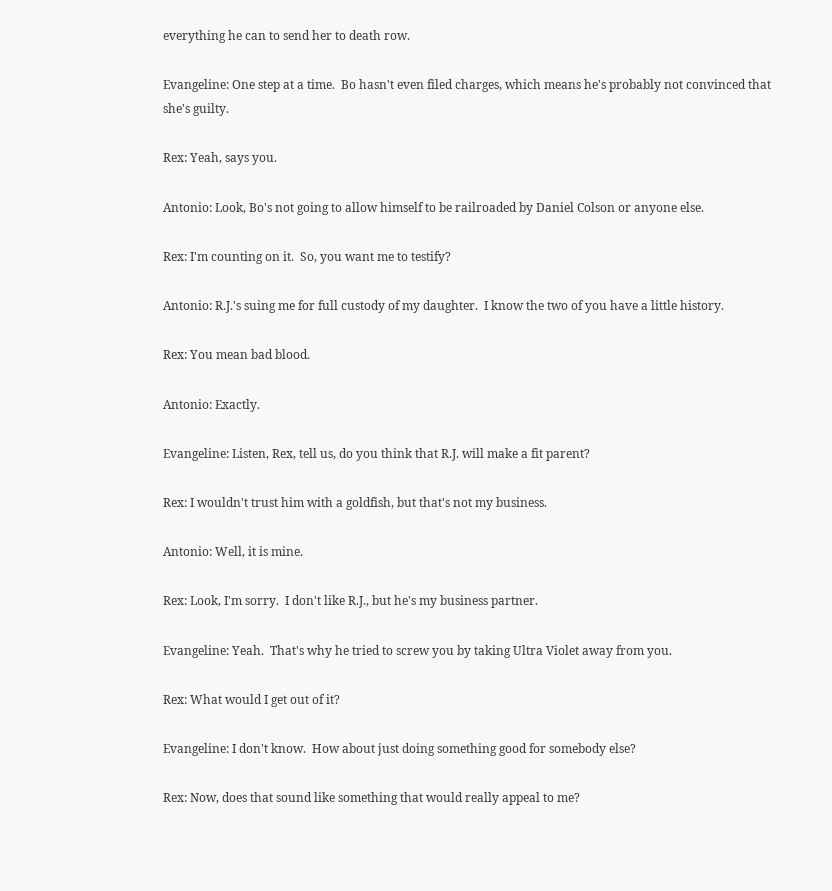everything he can to send her to death row.

Evangeline: One step at a time.  Bo hasn't even filed charges, which means he's probably not convinced that she's guilty.

Rex: Yeah, says you.

Antonio: Look, Bo's not going to allow himself to be railroaded by Daniel Colson or anyone else.

Rex: I'm counting on it.  So, you want me to testify?

Antonio: R.J.'s suing me for full custody of my daughter.  I know the two of you have a little history.

Rex: You mean bad blood.

Antonio: Exactly.

Evangeline: Listen, Rex, tell us, do you think that R.J. will make a fit parent?

Rex: I wouldn't trust him with a goldfish, but that's not my business.

Antonio: Well, it is mine.

Rex: Look, I'm sorry.  I don't like R.J., but he's my business partner.

Evangeline: Yeah.  That's why he tried to screw you by taking Ultra Violet away from you.

Rex: What would I get out of it?

Evangeline: I don't know.  How about just doing something good for somebody else?

Rex: Now, does that sound like something that would really appeal to me?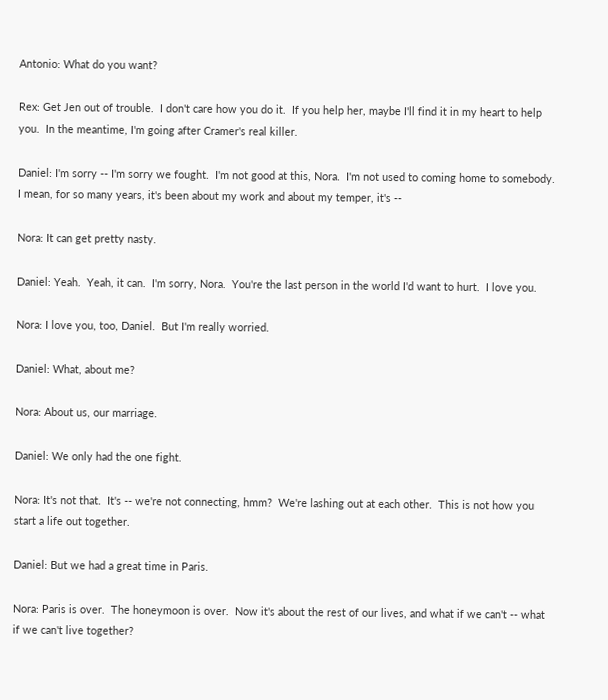Antonio: What do you want?

Rex: Get Jen out of trouble.  I don't care how you do it.  If you help her, maybe I'll find it in my heart to help you.  In the meantime, I'm going after Cramer's real killer.

Daniel: I'm sorry -- I'm sorry we fought.  I'm not good at this, Nora.  I'm not used to coming home to somebody.  I mean, for so many years, it's been about my work and about my temper, it's --

Nora: It can get pretty nasty.

Daniel: Yeah.  Yeah, it can.  I'm sorry, Nora.  You're the last person in the world I'd want to hurt.  I love you.

Nora: I love you, too, Daniel.  But I'm really worried.

Daniel: What, about me?

Nora: About us, our marriage.

Daniel: We only had the one fight.

Nora: It's not that.  It's -- we're not connecting, hmm?  We're lashing out at each other.  This is not how you start a life out together.

Daniel: But we had a great time in Paris.

Nora: Paris is over.  The honeymoon is over.  Now it's about the rest of our lives, and what if we can't -- what if we can't live together?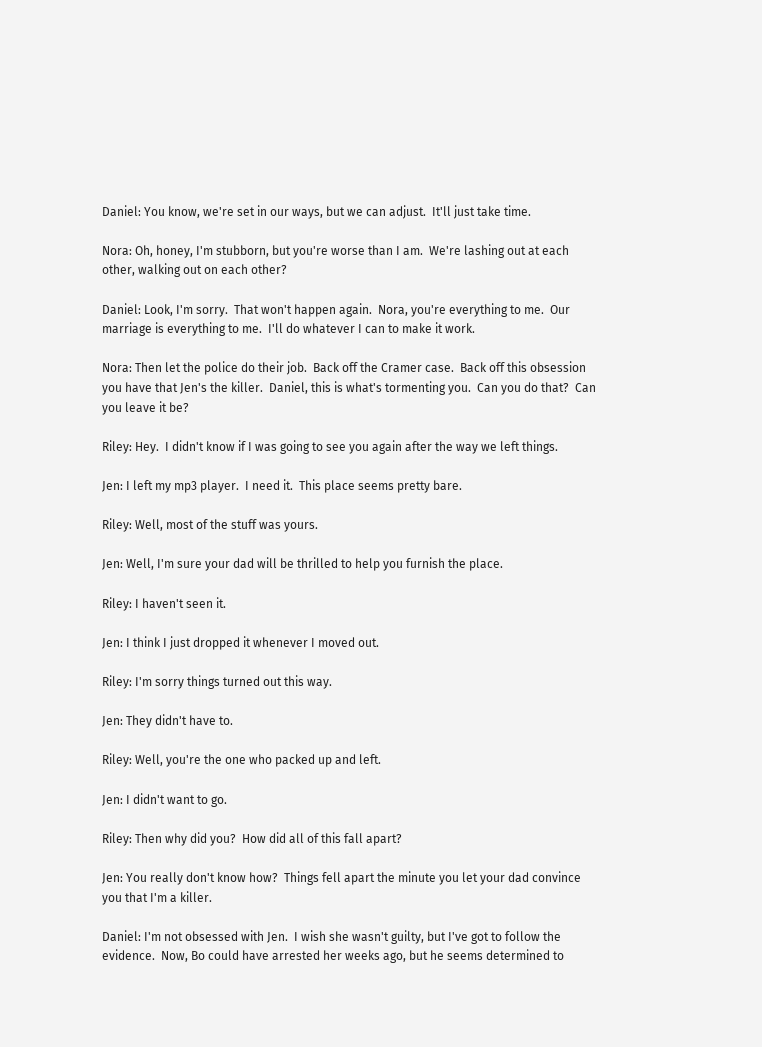Daniel: You know, we're set in our ways, but we can adjust.  It'll just take time.

Nora: Oh, honey, I'm stubborn, but you're worse than I am.  We're lashing out at each other, walking out on each other?

Daniel: Look, I'm sorry.  That won't happen again.  Nora, you're everything to me.  Our marriage is everything to me.  I'll do whatever I can to make it work.

Nora: Then let the police do their job.  Back off the Cramer case.  Back off this obsession you have that Jen's the killer.  Daniel, this is what's tormenting you.  Can you do that?  Can you leave it be?

Riley: Hey.  I didn't know if I was going to see you again after the way we left things.

Jen: I left my mp3 player.  I need it.  This place seems pretty bare.

Riley: Well, most of the stuff was yours.

Jen: Well, I'm sure your dad will be thrilled to help you furnish the place.

Riley: I haven't seen it.

Jen: I think I just dropped it whenever I moved out.

Riley: I'm sorry things turned out this way.

Jen: They didn't have to.

Riley: Well, you're the one who packed up and left.

Jen: I didn't want to go.

Riley: Then why did you?  How did all of this fall apart?

Jen: You really don't know how?  Things fell apart the minute you let your dad convince you that I'm a killer.

Daniel: I'm not obsessed with Jen.  I wish she wasn't guilty, but I've got to follow the evidence.  Now, Bo could have arrested her weeks ago, but he seems determined to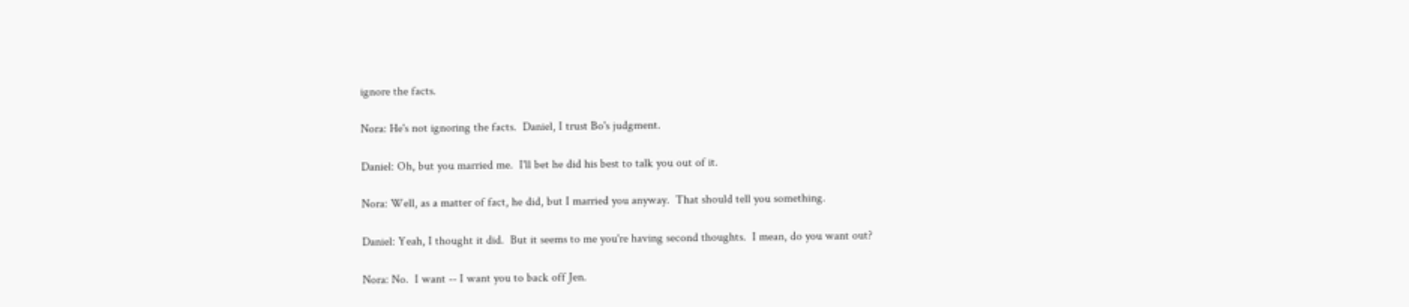ignore the facts.

Nora: He's not ignoring the facts.  Daniel, I trust Bo's judgment.

Daniel: Oh, but you married me.  I'll bet he did his best to talk you out of it.

Nora: Well, as a matter of fact, he did, but I married you anyway.  That should tell you something.

Daniel: Yeah, I thought it did.  But it seems to me you're having second thoughts.  I mean, do you want out?

Nora: No.  I want -- I want you to back off Jen.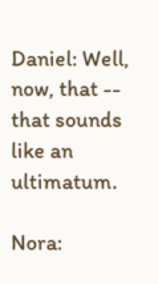Daniel: Well, now, that -- that sounds like an ultimatum.

Nora: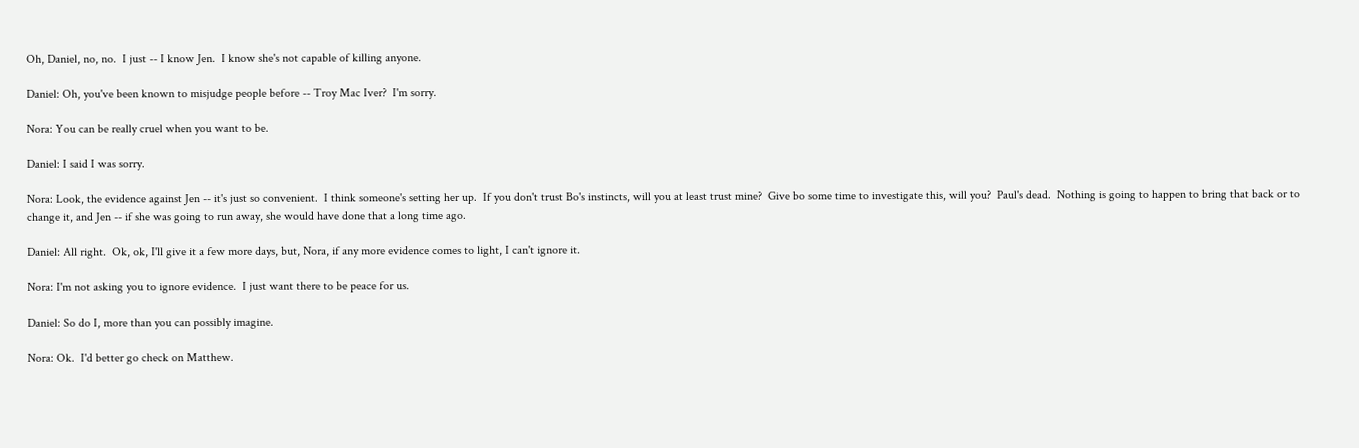Oh, Daniel, no, no.  I just -- I know Jen.  I know she's not capable of killing anyone.

Daniel: Oh, you've been known to misjudge people before -- Troy Mac Iver?  I'm sorry.

Nora: You can be really cruel when you want to be.

Daniel: I said I was sorry.

Nora: Look, the evidence against Jen -- it's just so convenient.  I think someone's setting her up.  If you don't trust Bo's instincts, will you at least trust mine?  Give bo some time to investigate this, will you?  Paul's dead.  Nothing is going to happen to bring that back or to change it, and Jen -- if she was going to run away, she would have done that a long time ago.

Daniel: All right.  Ok, ok, I'll give it a few more days, but, Nora, if any more evidence comes to light, I can't ignore it.

Nora: I'm not asking you to ignore evidence.  I just want there to be peace for us.

Daniel: So do I, more than you can possibly imagine.

Nora: Ok.  I'd better go check on Matthew.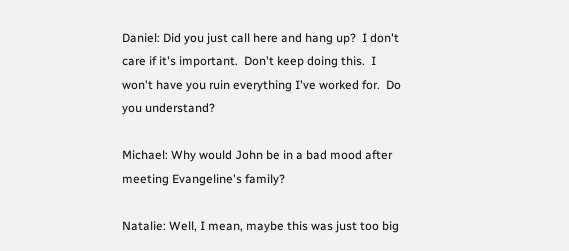Daniel: Did you just call here and hang up?  I don't care if it's important.  Don't keep doing this.  I won't have you ruin everything I've worked for.  Do you understand?

Michael: Why would John be in a bad mood after meeting Evangeline's family?

Natalie: Well, I mean, maybe this was just too big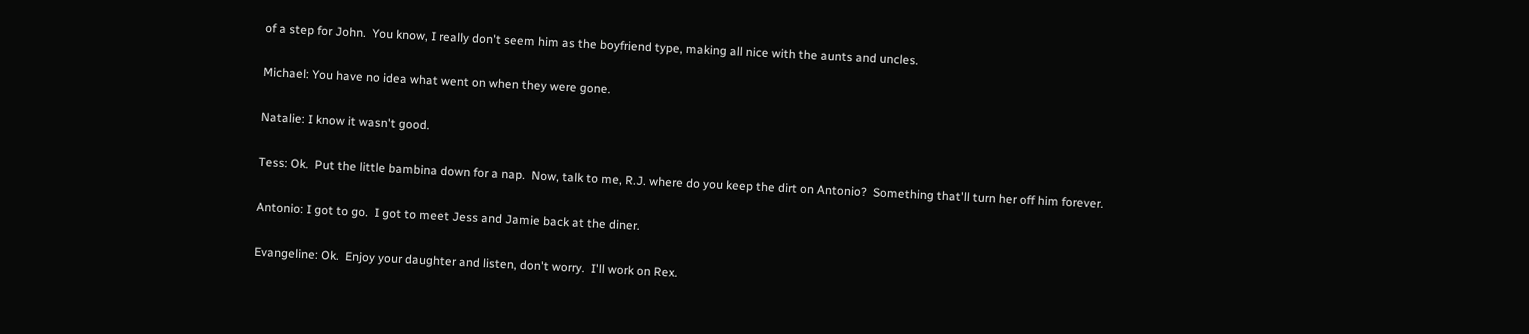of a step for John.  You know, I really don't seem him as the boyfriend type, making all nice with the aunts and uncles.

Michael: You have no idea what went on when they were gone.

Natalie: I know it wasn't good.

Tess: Ok.  Put the little bambina down for a nap.  Now, talk to me, R.J. where do you keep the dirt on Antonio?  Something that'll turn her off him forever.

Antonio: I got to go.  I got to meet Jess and Jamie back at the diner.

Evangeline: Ok.  Enjoy your daughter and listen, don't worry.  I'll work on Rex.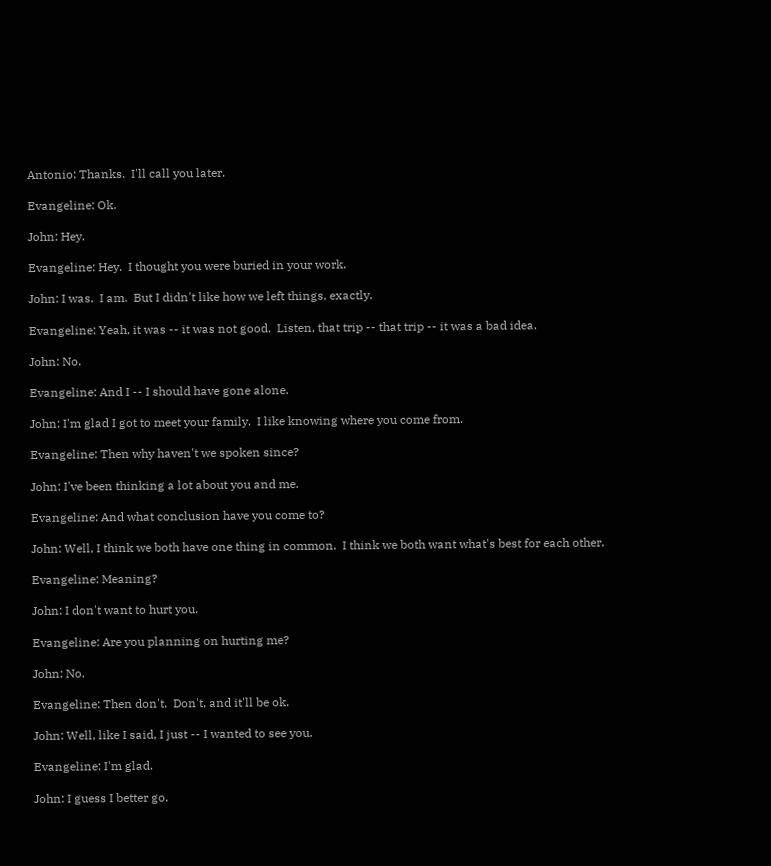Antonio: Thanks.  I'll call you later.

Evangeline: Ok.

John: Hey.

Evangeline: Hey.  I thought you were buried in your work.

John: I was.  I am.  But I didn't like how we left things, exactly.

Evangeline: Yeah, it was -- it was not good.  Listen, that trip -- that trip -- it was a bad idea.

John: No.

Evangeline: And I -- I should have gone alone.

John: I'm glad I got to meet your family.  I like knowing where you come from.

Evangeline: Then why haven't we spoken since?

John: I've been thinking a lot about you and me.

Evangeline: And what conclusion have you come to?

John: Well, I think we both have one thing in common.  I think we both want what's best for each other.

Evangeline: Meaning?

John: I don't want to hurt you.

Evangeline: Are you planning on hurting me?

John: No.

Evangeline: Then don't.  Don't, and it'll be ok.

John: Well, like I said, I just -- I wanted to see you.

Evangeline: I'm glad.

John: I guess I better go.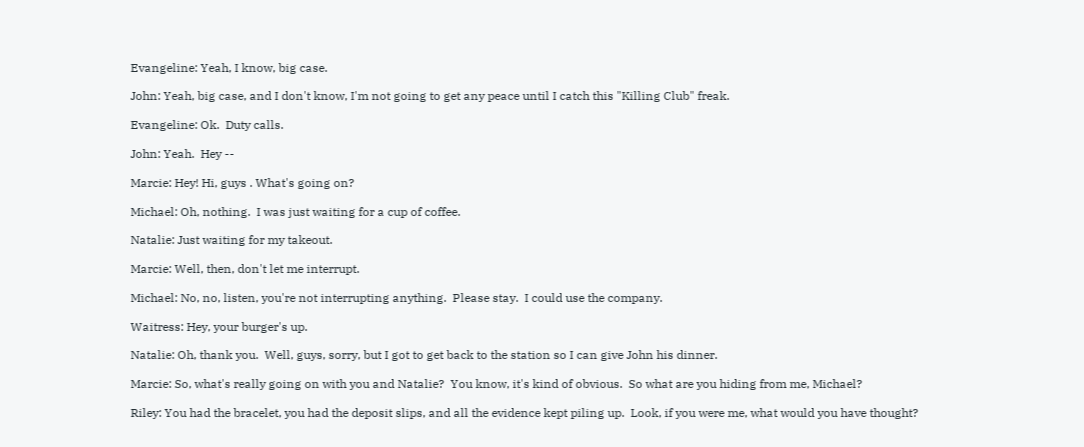Evangeline: Yeah, I know, big case.

John: Yeah, big case, and I don't know, I'm not going to get any peace until I catch this "Killing Club" freak.

Evangeline: Ok.  Duty calls.

John: Yeah.  Hey --

Marcie: Hey! Hi, guys . What's going on?

Michael: Oh, nothing.  I was just waiting for a cup of coffee.

Natalie: Just waiting for my takeout.

Marcie: Well, then, don't let me interrupt.

Michael: No, no, listen, you're not interrupting anything.  Please stay.  I could use the company.

Waitress: Hey, your burger's up.

Natalie: Oh, thank you.  Well, guys, sorry, but I got to get back to the station so I can give John his dinner.

Marcie: So, what's really going on with you and Natalie?  You know, it's kind of obvious.  So what are you hiding from me, Michael?

Riley: You had the bracelet, you had the deposit slips, and all the evidence kept piling up.  Look, if you were me, what would you have thought?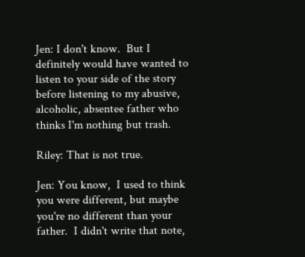Jen: I don't know.  But I definitely would have wanted to listen to your side of the story before listening to my abusive, alcoholic, absentee father who thinks I'm nothing but trash.

Riley: That is not true.

Jen: You know,  I used to think you were different, but maybe you're no different than your father.  I didn't write that note,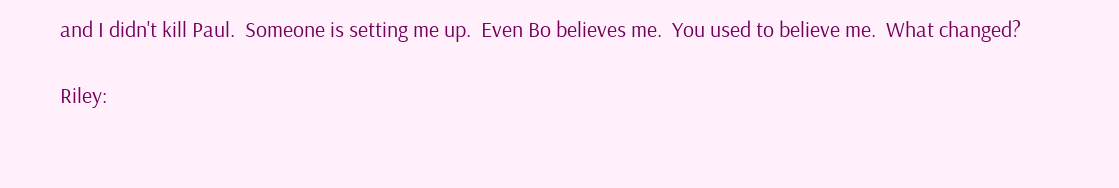and I didn't kill Paul.  Someone is setting me up.  Even Bo believes me.  You used to believe me.  What changed?

Riley: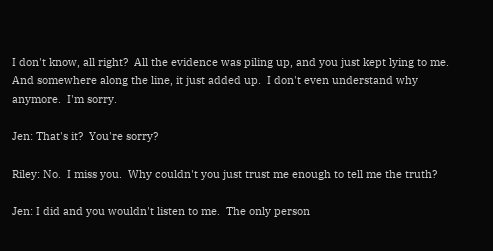I don't know, all right?  All the evidence was piling up, and you just kept lying to me.  And somewhere along the line, it just added up.  I don't even understand why anymore.  I'm sorry.

Jen: That's it?  You're sorry?

Riley: No.  I miss you.  Why couldn't you just trust me enough to tell me the truth?

Jen: I did and you wouldn't listen to me.  The only person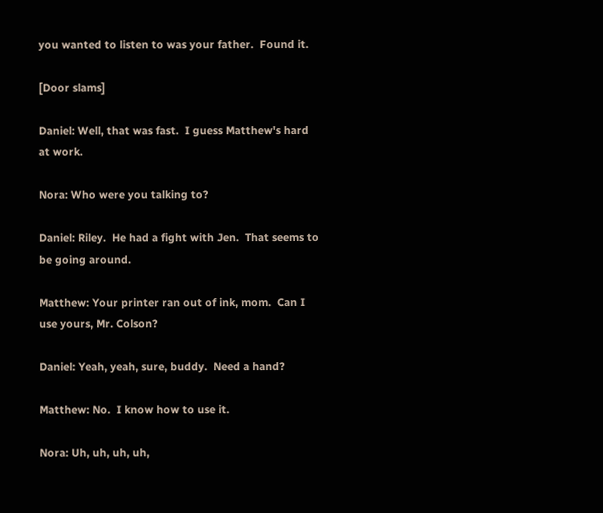you wanted to listen to was your father.  Found it.

[Door slams]

Daniel: Well, that was fast.  I guess Matthew's hard at work.

Nora: Who were you talking to?

Daniel: Riley.  He had a fight with Jen.  That seems to be going around.

Matthew: Your printer ran out of ink, mom.  Can I use yours, Mr. Colson?

Daniel: Yeah, yeah, sure, buddy.  Need a hand?

Matthew: No.  I know how to use it.

Nora: Uh, uh, uh, uh,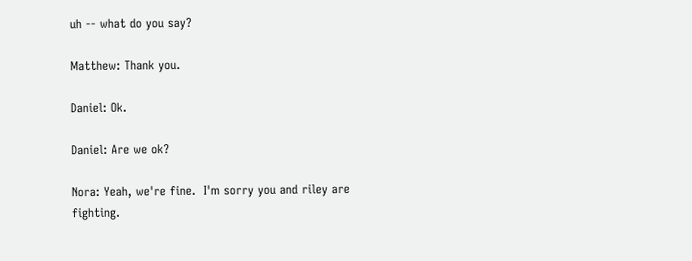uh -- what do you say?

Matthew: Thank you.

Daniel: Ok.

Daniel: Are we ok?

Nora: Yeah, we're fine.  I'm sorry you and riley are fighting.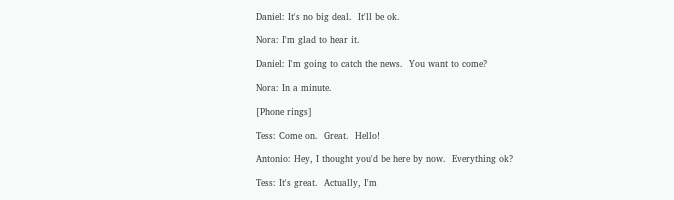Daniel: It's no big deal.  It'll be ok.

Nora: I'm glad to hear it.

Daniel: I'm going to catch the news.  You want to come?

Nora: In a minute.

[Phone rings]

Tess: Come on.  Great.  Hello!

Antonio: Hey, I thought you'd be here by now.  Everything ok?

Tess: It's great.  Actually, I'm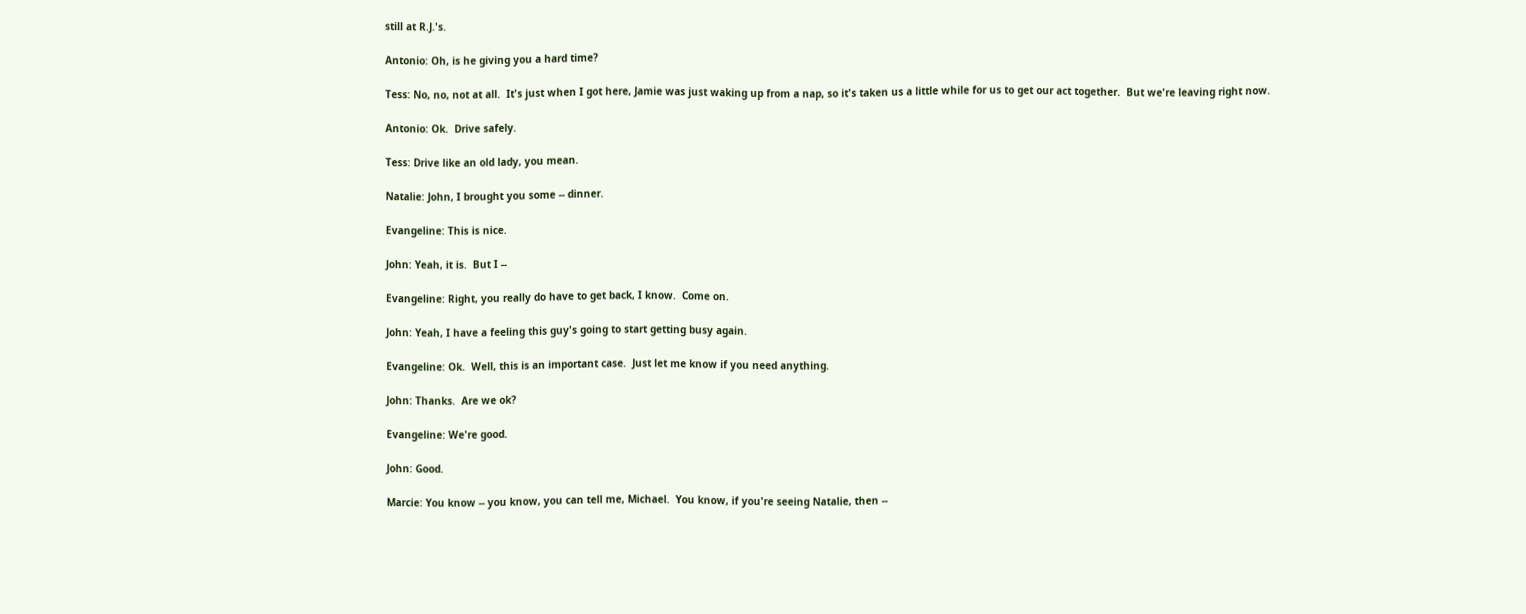still at R.J.'s.

Antonio: Oh, is he giving you a hard time?

Tess: No, no, not at all.  It's just when I got here, Jamie was just waking up from a nap, so it's taken us a little while for us to get our act together.  But we're leaving right now.

Antonio: Ok.  Drive safely.

Tess: Drive like an old lady, you mean.

Natalie: John, I brought you some -- dinner.

Evangeline: This is nice.

John: Yeah, it is.  But I --

Evangeline: Right, you really do have to get back, I know.  Come on.

John: Yeah, I have a feeling this guy's going to start getting busy again.

Evangeline: Ok.  Well, this is an important case.  Just let me know if you need anything.

John: Thanks.  Are we ok?

Evangeline: We're good.

John: Good.

Marcie: You know -- you know, you can tell me, Michael.  You know, if you're seeing Natalie, then --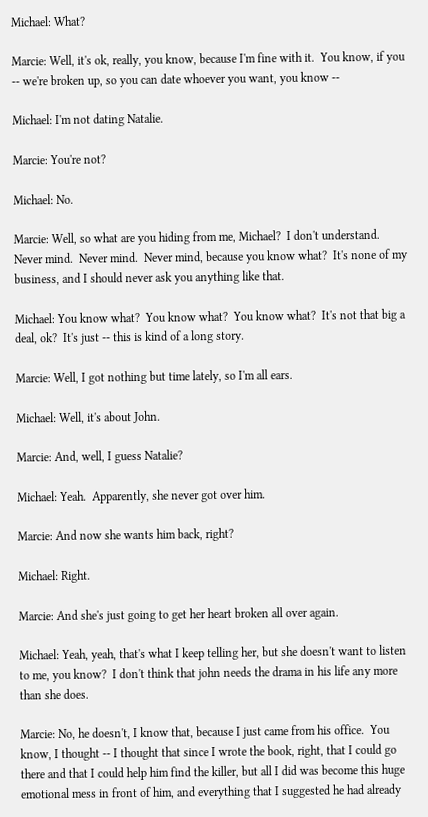Michael: What?

Marcie: Well, it's ok, really, you know, because I'm fine with it.  You know, if you -- we're broken up, so you can date whoever you want, you know --

Michael: I'm not dating Natalie.

Marcie: You're not?

Michael: No.

Marcie: Well, so what are you hiding from me, Michael?  I don't understand.  Never mind.  Never mind.  Never mind, because you know what?  It's none of my business, and I should never ask you anything like that.

Michael: You know what?  You know what?  You know what?  It's not that big a deal, ok?  It's just -- this is kind of a long story.

Marcie: Well, I got nothing but time lately, so I'm all ears.

Michael: Well, it's about John.

Marcie: And, well, I guess Natalie?

Michael: Yeah.  Apparently, she never got over him.

Marcie: And now she wants him back, right?

Michael: Right.

Marcie: And she's just going to get her heart broken all over again.

Michael: Yeah, yeah, that's what I keep telling her, but she doesn't want to listen to me, you know?  I don't think that john needs the drama in his life any more than she does.

Marcie: No, he doesn't, I know that, because I just came from his office.  You know, I thought -- I thought that since I wrote the book, right, that I could go there and that I could help him find the killer, but all I did was become this huge emotional mess in front of him, and everything that I suggested he had already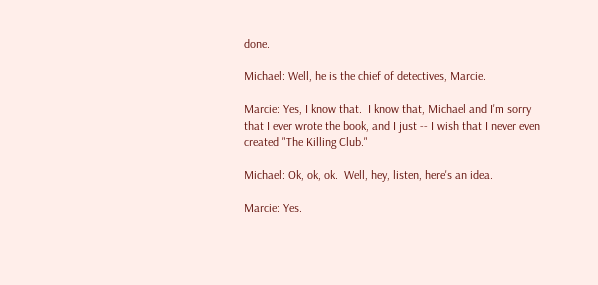done.

Michael: Well, he is the chief of detectives, Marcie.

Marcie: Yes, I know that.  I know that, Michael and I'm sorry that I ever wrote the book, and I just -- I wish that I never even created "The Killing Club."

Michael: Ok, ok, ok.  Well, hey, listen, here's an idea.

Marcie: Yes.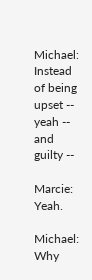Michael: Instead of being upset -- yeah -- and guilty --

Marcie: Yeah.

Michael: Why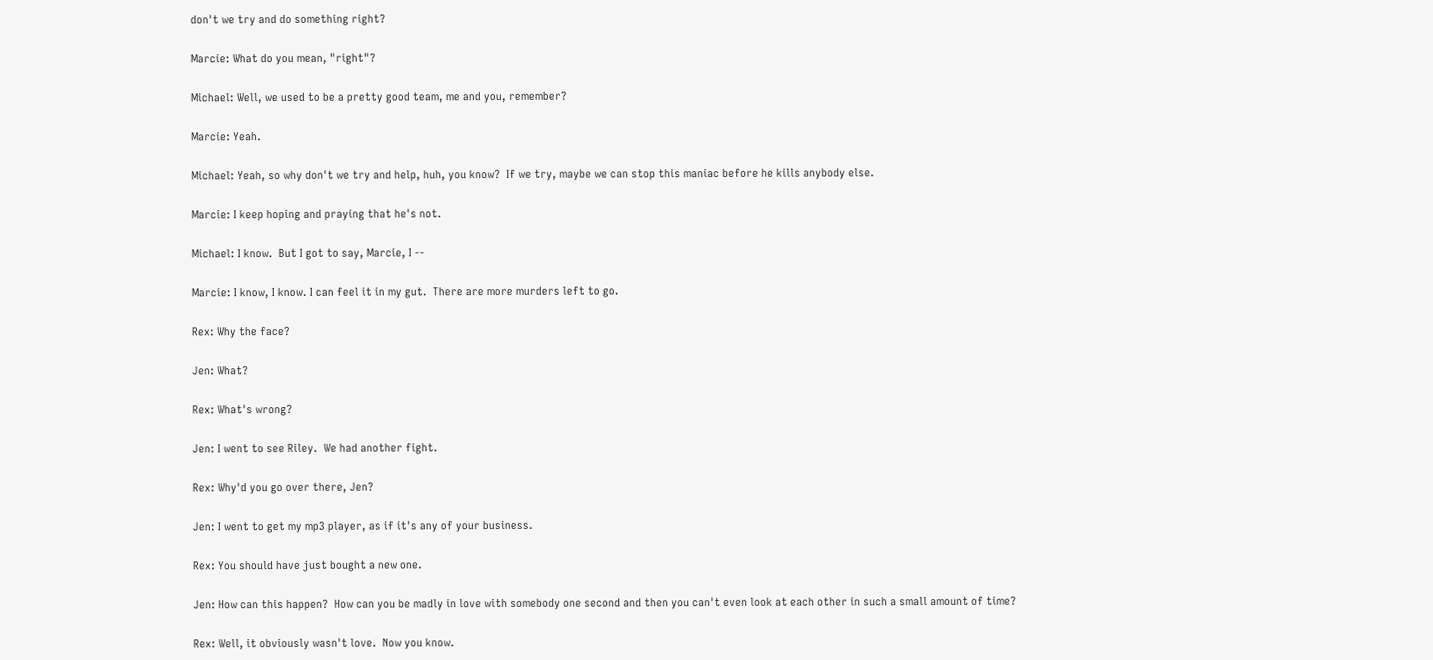don't we try and do something right?

Marcie: What do you mean, "right"?

Michael: Well, we used to be a pretty good team, me and you, remember?

Marcie: Yeah.

Michael: Yeah, so why don't we try and help, huh, you know?  If we try, maybe we can stop this maniac before he kills anybody else.

Marcie: I keep hoping and praying that he's not.

Michael: I know.  But I got to say, Marcie, I --

Marcie: I know, I know. I can feel it in my gut.  There are more murders left to go.

Rex: Why the face?

Jen: What?

Rex: What's wrong?

Jen: I went to see Riley.  We had another fight.

Rex: Why'd you go over there, Jen?

Jen: I went to get my mp3 player, as if it's any of your business.

Rex: You should have just bought a new one.

Jen: How can this happen?  How can you be madly in love with somebody one second and then you can't even look at each other in such a small amount of time?

Rex: Well, it obviously wasn't love.  Now you know.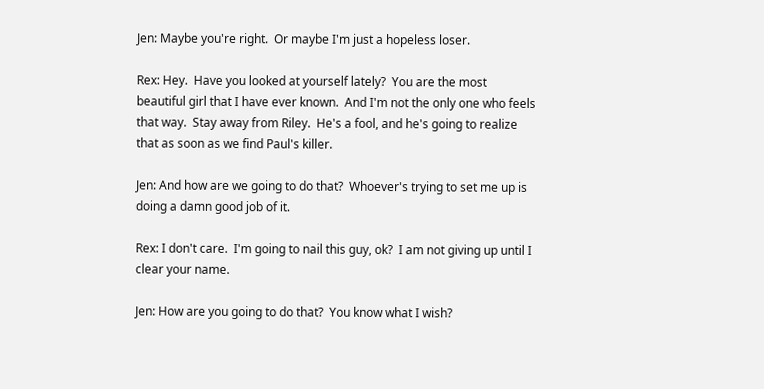Jen: Maybe you're right.  Or maybe I'm just a hopeless loser.

Rex: Hey.  Have you looked at yourself lately?  You are the most beautiful girl that I have ever known.  And I'm not the only one who feels that way.  Stay away from Riley.  He's a fool, and he's going to realize that as soon as we find Paul's killer.

Jen: And how are we going to do that?  Whoever's trying to set me up is doing a damn good job of it.

Rex: I don't care.  I'm going to nail this guy, ok?  I am not giving up until I clear your name.

Jen: How are you going to do that?  You know what I wish?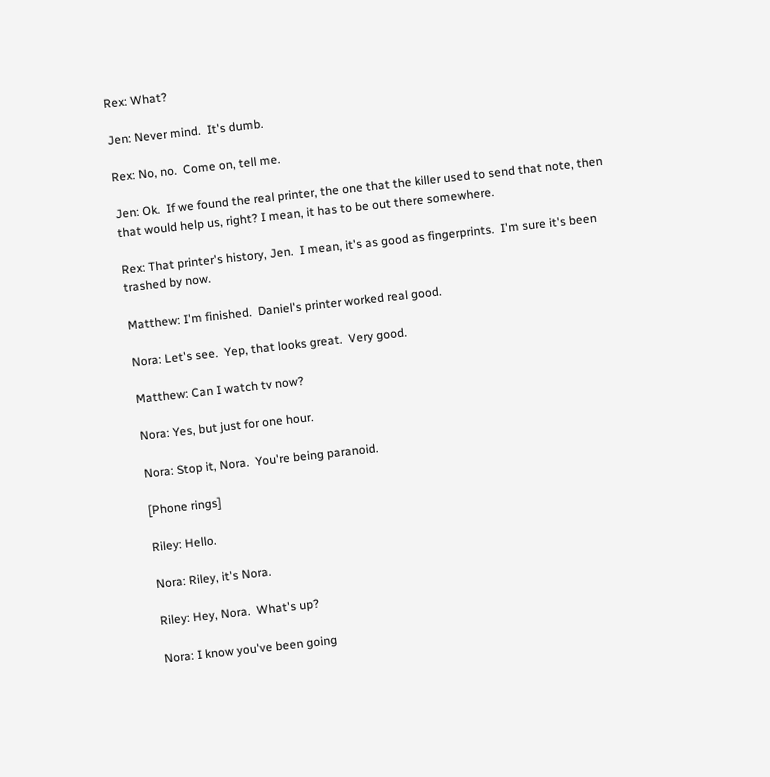Rex: What?

Jen: Never mind.  It's dumb.

Rex: No, no.  Come on, tell me.

Jen: Ok.  If we found the real printer, the one that the killer used to send that note, then that would help us, right? I mean, it has to be out there somewhere.

Rex: That printer's history, Jen.  I mean, it's as good as fingerprints.  I'm sure it's been trashed by now.

Matthew: I'm finished.  Daniel's printer worked real good.

Nora: Let's see.  Yep, that looks great.  Very good.

Matthew: Can I watch tv now?

Nora: Yes, but just for one hour.

Nora: Stop it, Nora.  You're being paranoid.

[Phone rings]

Riley: Hello.

Nora: Riley, it's Nora.

Riley: Hey, Nora.  What's up?

Nora: I know you've been going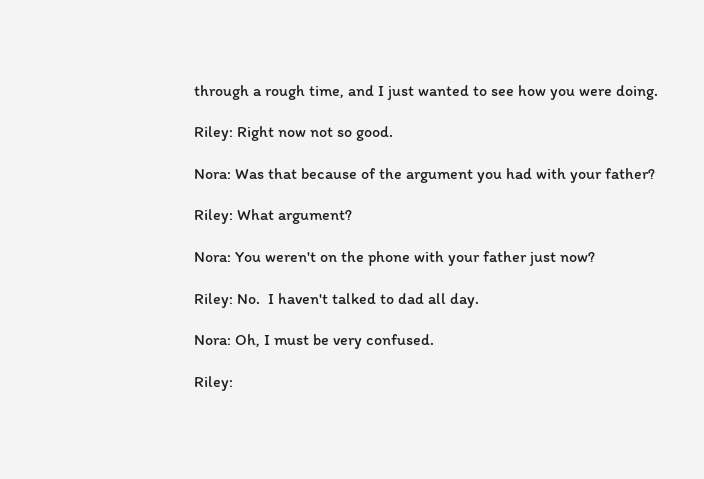through a rough time, and I just wanted to see how you were doing.

Riley: Right now not so good.

Nora: Was that because of the argument you had with your father?

Riley: What argument?

Nora: You weren't on the phone with your father just now?

Riley: No.  I haven't talked to dad all day.

Nora: Oh, I must be very confused.

Riley: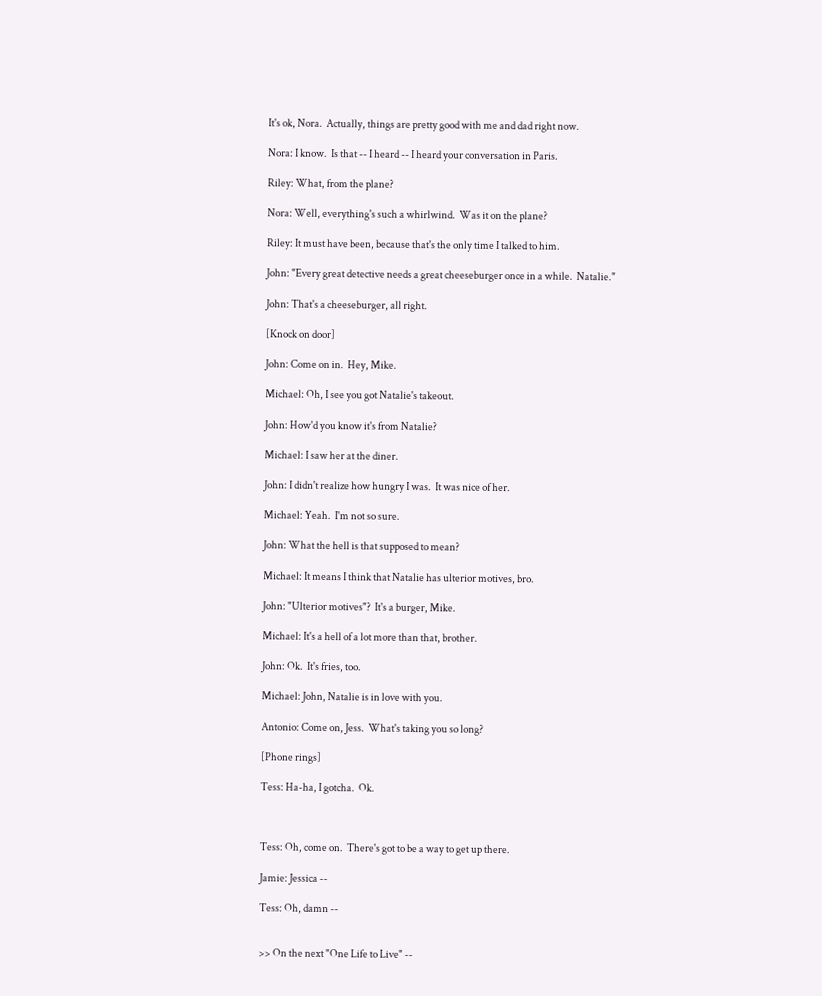It's ok, Nora.  Actually, things are pretty good with me and dad right now.

Nora: I know.  Is that -- I heard -- I heard your conversation in Paris.

Riley: What, from the plane?

Nora: Well, everything's such a whirlwind.  Was it on the plane?

Riley: It must have been, because that's the only time I talked to him.

John: "Every great detective needs a great cheeseburger once in a while.  Natalie."

John: That's a cheeseburger, all right.

[Knock on door]

John: Come on in.  Hey, Mike.

Michael: Oh, I see you got Natalie's takeout.

John: How'd you know it's from Natalie?

Michael: I saw her at the diner.

John: I didn't realize how hungry I was.  It was nice of her.

Michael: Yeah.  I'm not so sure.

John: What the hell is that supposed to mean?

Michael: It means I think that Natalie has ulterior motives, bro.

John: "Ulterior motives"?  It's a burger, Mike.

Michael: It's a hell of a lot more than that, brother.

John: Ok.  It's fries, too.

Michael: John, Natalie is in love with you.

Antonio: Come on, Jess.  What's taking you so long?

[Phone rings]

Tess: Ha-ha, I gotcha.  Ok.



Tess: Oh, come on.  There's got to be a way to get up there.

Jamie: Jessica --

Tess: Oh, damn --


>> On the next "One Life to Live" --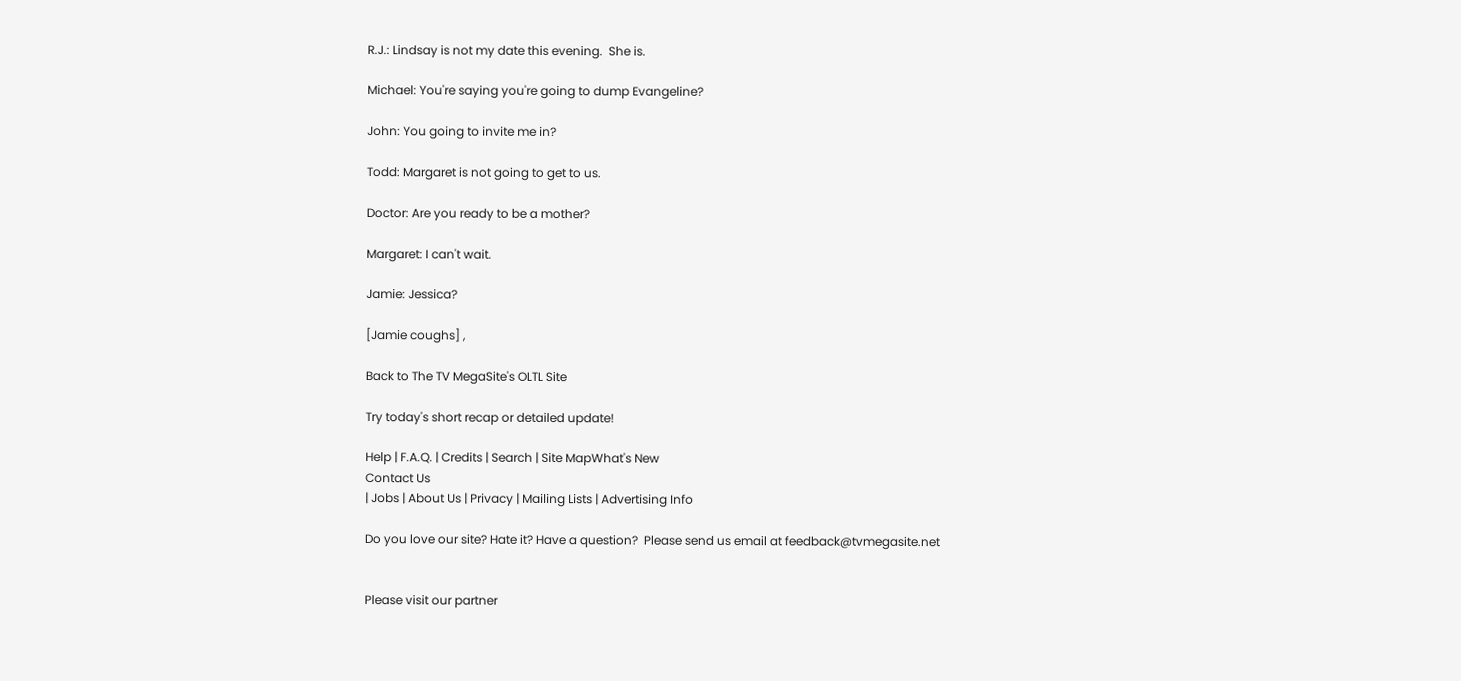R.J.: Lindsay is not my date this evening.  She is.

Michael: You're saying you're going to dump Evangeline?

John: You going to invite me in?

Todd: Margaret is not going to get to us.

Doctor: Are you ready to be a mother?

Margaret: I can't wait.

Jamie: Jessica?

[Jamie coughs] ,

Back to The TV MegaSite's OLTL Site

Try today's short recap or detailed update!

Help | F.A.Q. | Credits | Search | Site MapWhat's New
Contact Us
| Jobs | About Us | Privacy | Mailing Lists | Advertising Info

Do you love our site? Hate it? Have a question?  Please send us email at feedback@tvmegasite.net


Please visit our partner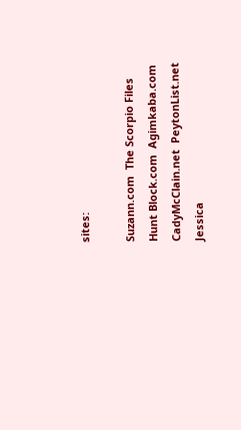sites:

Suzann.com  The Scorpio Files
Hunt Block.com  Agimkaba.com
CadyMcClain.net  PeytonList.net
Jessica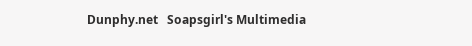Dunphy.net   Soapsgirl's Multimedia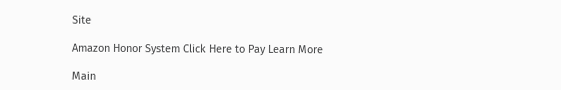Site

Amazon Honor System Click Here to Pay Learn More

Main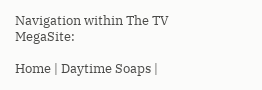Navigation within The TV MegaSite:

Home | Daytime Soaps |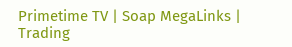Primetime TV | Soap MegaLinks | Trading